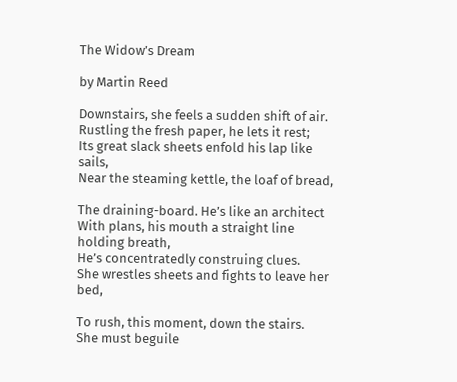The Widow’s Dream

by Martin Reed

Downstairs, she feels a sudden shift of air.
Rustling the fresh paper, he lets it rest;
Its great slack sheets enfold his lap like sails,
Near the steaming kettle, the loaf of bread,

The draining-board. He’s like an architect
With plans, his mouth a straight line holding breath,
He’s concentratedly construing clues.
She wrestles sheets and fights to leave her bed,

To rush, this moment, down the stairs.
She must beguile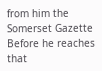from him the Somerset Gazette
Before he reaches that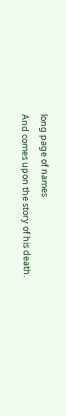long page of names
And comes upon the story of his death.